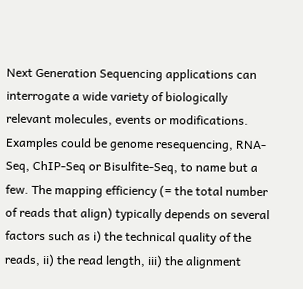Next Generation Sequencing applications can interrogate a wide variety of biologically relevant molecules, events or modifications. Examples could be genome resequencing, RNA-Seq, ChIP-Seq or Bisulfite-Seq, to name but a few. The mapping efficiency (= the total number of reads that align) typically depends on several factors such as i) the technical quality of the reads, ii) the read length, iii) the alignment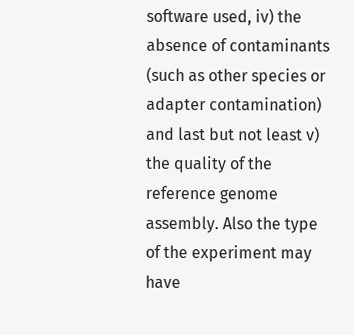software used, iv) the absence of contaminants (such as other species or adapter contamination) and last but not least v) the quality of the reference genome assembly. Also the type of the experiment may have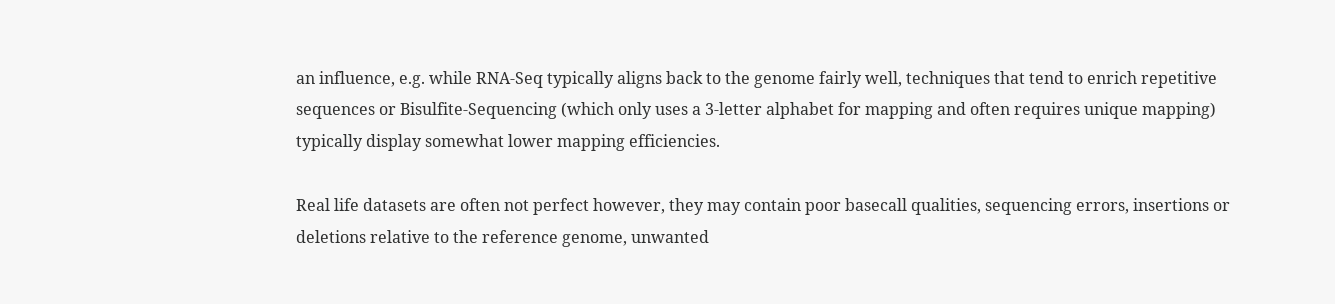an influence, e.g. while RNA-Seq typically aligns back to the genome fairly well, techniques that tend to enrich repetitive sequences or Bisulfite-Sequencing (which only uses a 3-letter alphabet for mapping and often requires unique mapping) typically display somewhat lower mapping efficiencies.

Real life datasets are often not perfect however, they may contain poor basecall qualities, sequencing errors, insertions or deletions relative to the reference genome, unwanted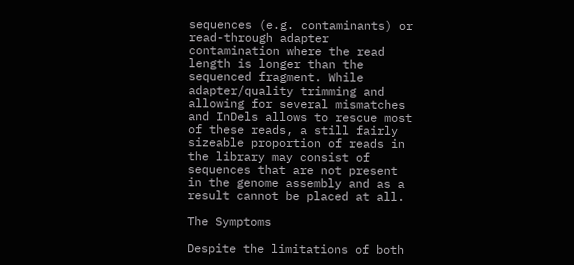sequences (e.g. contaminants) or read-through adapter contamination where the read length is longer than the sequenced fragment. While adapter/quality trimming and allowing for several mismatches and InDels allows to rescue most of these reads, a still fairly sizeable proportion of reads in the library may consist of sequences that are not present in the genome assembly and as a result cannot be placed at all.

The Symptoms

Despite the limitations of both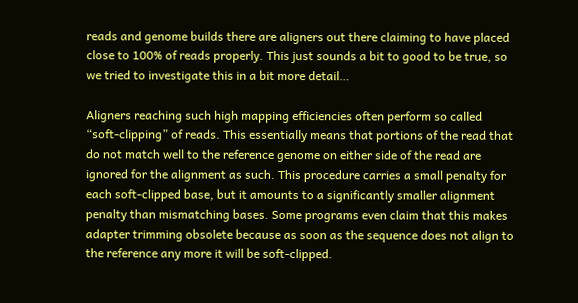reads and genome builds there are aligners out there claiming to have placed close to 100% of reads properly. This just sounds a bit to good to be true, so we tried to investigate this in a bit more detail…

Aligners reaching such high mapping efficiencies often perform so called “soft-clipping” of reads. This essentially means that portions of the read that do not match well to the reference genome on either side of the read are ignored for the alignment as such. This procedure carries a small penalty for each soft-clipped base, but it amounts to a significantly smaller alignment penalty than mismatching bases. Some programs even claim that this makes adapter trimming obsolete because as soon as the sequence does not align to the reference any more it will be soft-clipped.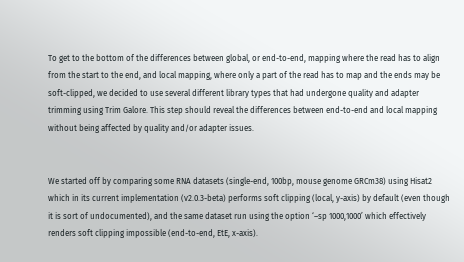To get to the bottom of the differences between global, or end-to-end, mapping where the read has to align from the start to the end, and local mapping, where only a part of the read has to map and the ends may be soft-clipped, we decided to use several different library types that had undergone quality and adapter trimming using Trim Galore. This step should reveal the differences between end-to-end and local mapping without being affected by quality and/or adapter issues.


We started off by comparing some RNA datasets (single-end, 100bp, mouse genome GRCm38) using Hisat2 which in its current implementation (v2.0.3-beta) performs soft clipping (local, y-axis) by default (even though it is sort of undocumented), and the same dataset run using the option ‘–sp 1000,1000’ which effectively renders soft clipping impossible (end-to-end, EtE, x-axis).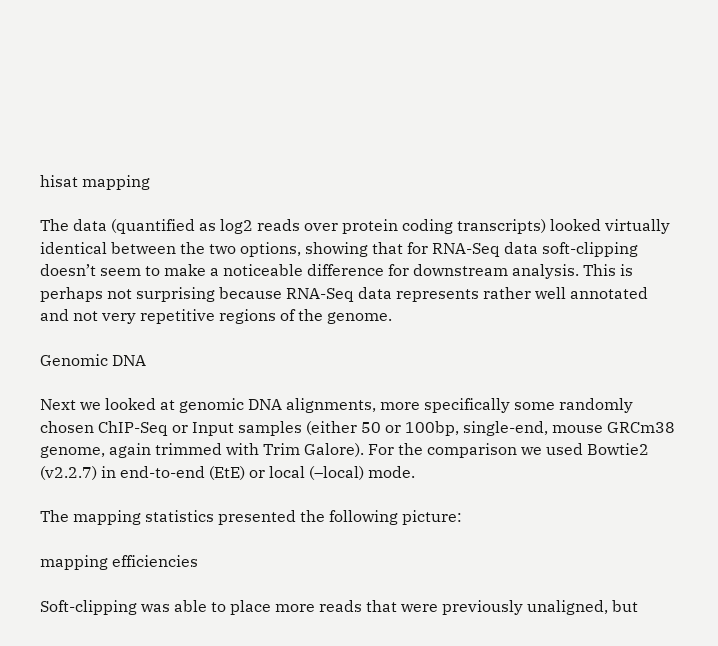hisat mapping

The data (quantified as log2 reads over protein coding transcripts) looked virtually identical between the two options, showing that for RNA-Seq data soft-clipping doesn’t seem to make a noticeable difference for downstream analysis. This is perhaps not surprising because RNA-Seq data represents rather well annotated and not very repetitive regions of the genome.

Genomic DNA

Next we looked at genomic DNA alignments, more specifically some randomly chosen ChIP-Seq or Input samples (either 50 or 100bp, single-end, mouse GRCm38 genome, again trimmed with Trim Galore). For the comparison we used Bowtie2 (v2.2.7) in end-to-end (EtE) or local (–local) mode.

The mapping statistics presented the following picture:

mapping efficiencies

Soft-clipping was able to place more reads that were previously unaligned, but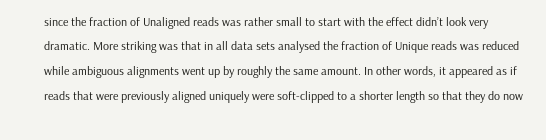since the fraction of Unaligned reads was rather small to start with the effect didn’t look very dramatic. More striking was that in all data sets analysed the fraction of Unique reads was reduced while ambiguous alignments went up by roughly the same amount. In other words, it appeared as if reads that were previously aligned uniquely were soft-clipped to a shorter length so that they do now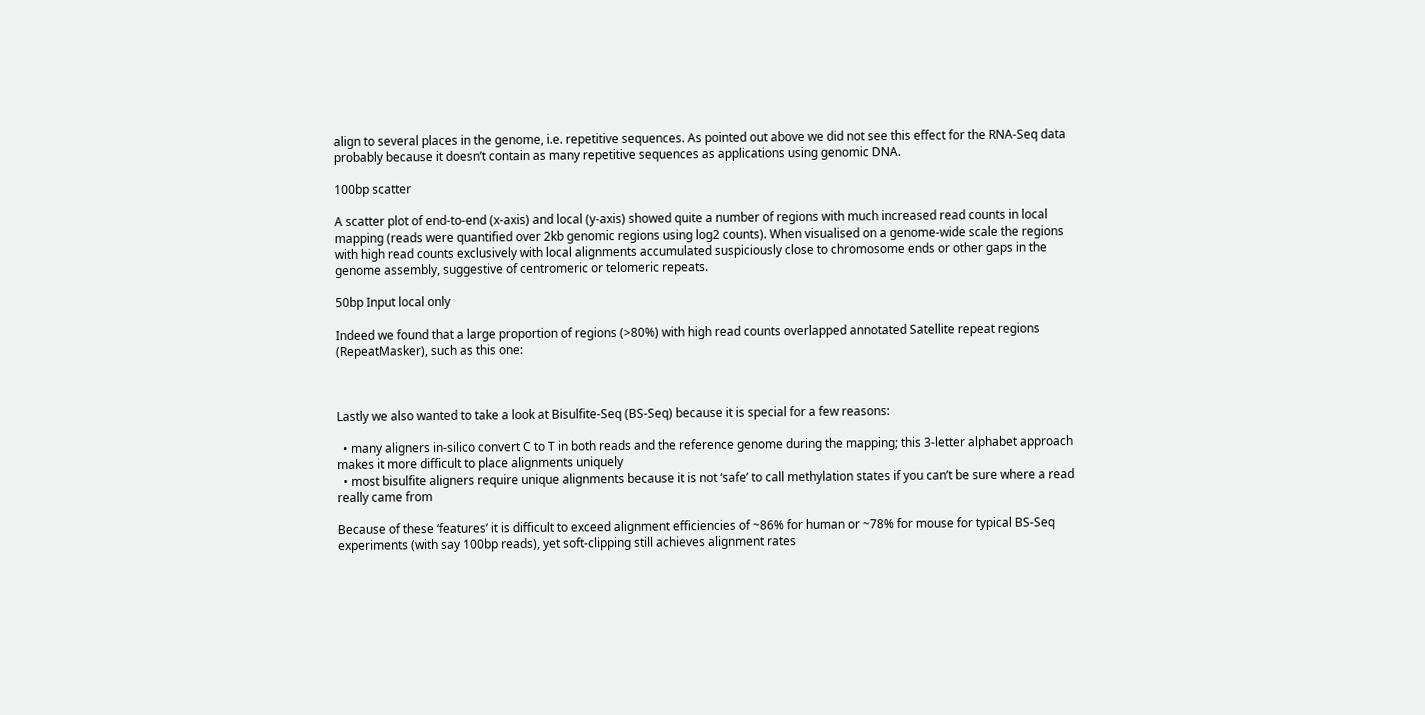align to several places in the genome, i.e. repetitive sequences. As pointed out above we did not see this effect for the RNA-Seq data probably because it doesn’t contain as many repetitive sequences as applications using genomic DNA.

100bp scatter

A scatter plot of end-to-end (x-axis) and local (y-axis) showed quite a number of regions with much increased read counts in local mapping (reads were quantified over 2kb genomic regions using log2 counts). When visualised on a genome-wide scale the regions with high read counts exclusively with local alignments accumulated suspiciously close to chromosome ends or other gaps in the genome assembly, suggestive of centromeric or telomeric repeats.

50bp Input local only

Indeed we found that a large proportion of regions (>80%) with high read counts overlapped annotated Satellite repeat regions (RepeatMasker), such as this one:



Lastly we also wanted to take a look at Bisulfite-Seq (BS-Seq) because it is special for a few reasons:

  • many aligners in-silico convert C to T in both reads and the reference genome during the mapping; this 3-letter alphabet approach makes it more difficult to place alignments uniquely
  • most bisulfite aligners require unique alignments because it is not ‘safe’ to call methylation states if you can’t be sure where a read really came from

Because of these ‘features’ it is difficult to exceed alignment efficiencies of ~86% for human or ~78% for mouse for typical BS-Seq experiments (with say 100bp reads), yet soft-clipping still achieves alignment rates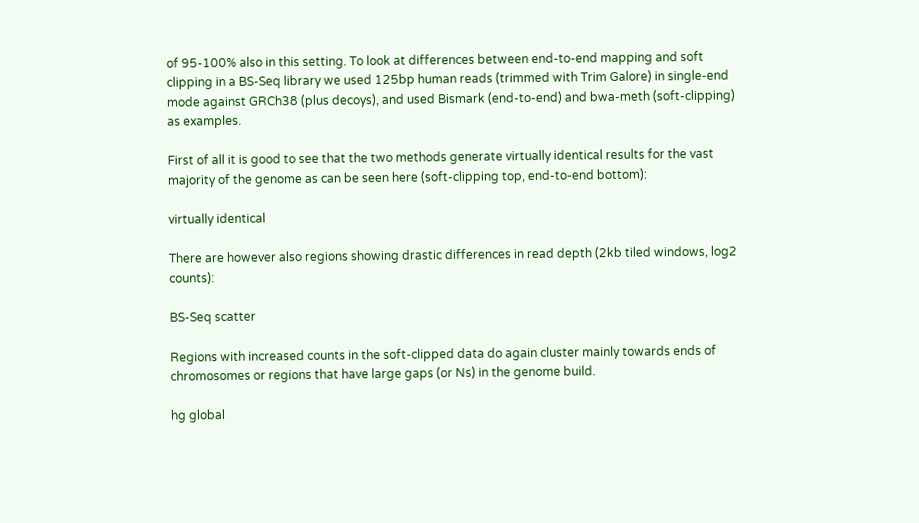of 95-100% also in this setting. To look at differences between end-to-end mapping and soft clipping in a BS-Seq library we used 125bp human reads (trimmed with Trim Galore) in single-end mode against GRCh38 (plus decoys), and used Bismark (end-to-end) and bwa-meth (soft-clipping) as examples.

First of all it is good to see that the two methods generate virtually identical results for the vast majority of the genome as can be seen here (soft-clipping top, end-to-end bottom):

virtually identical

There are however also regions showing drastic differences in read depth (2kb tiled windows, log2 counts):

BS-Seq scatter

Regions with increased counts in the soft-clipped data do again cluster mainly towards ends of chromosomes or regions that have large gaps (or Ns) in the genome build.

hg global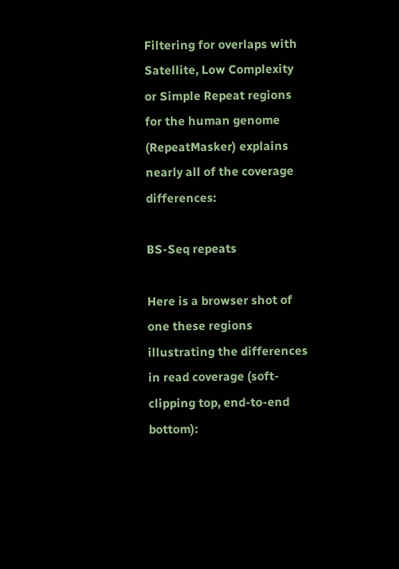Filtering for overlaps with Satellite, Low Complexity or Simple Repeat regions for the human genome (RepeatMasker) explains nearly all of the coverage differences:

BS-Seq repeats

Here is a browser shot of one these regions illustrating the differences in read coverage (soft-clipping top, end-to-end bottom):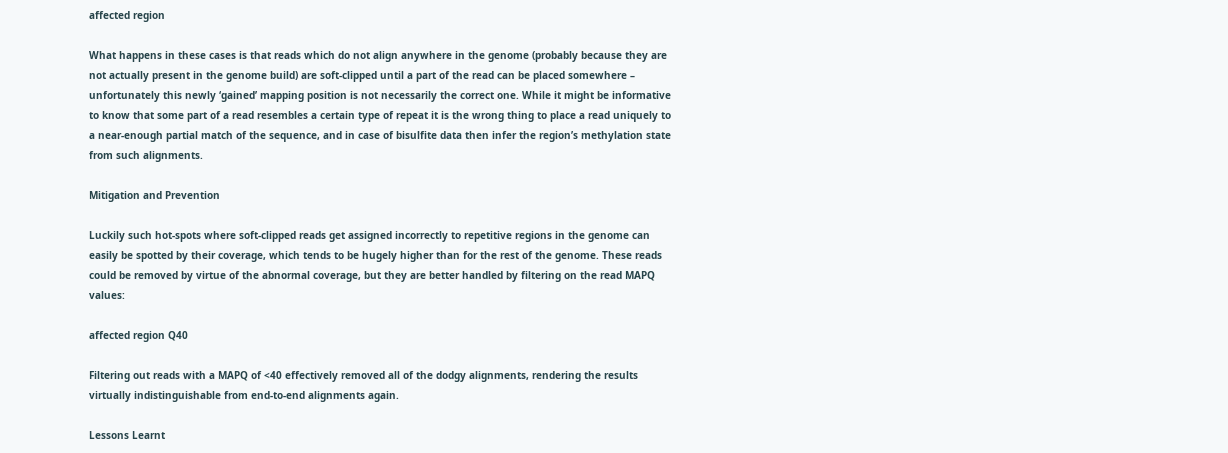affected region

What happens in these cases is that reads which do not align anywhere in the genome (probably because they are not actually present in the genome build) are soft-clipped until a part of the read can be placed somewhere – unfortunately this newly ‘gained’ mapping position is not necessarily the correct one. While it might be informative to know that some part of a read resembles a certain type of repeat it is the wrong thing to place a read uniquely to a near-enough partial match of the sequence, and in case of bisulfite data then infer the region’s methylation state from such alignments.

Mitigation and Prevention

Luckily such hot-spots where soft-clipped reads get assigned incorrectly to repetitive regions in the genome can easily be spotted by their coverage, which tends to be hugely higher than for the rest of the genome. These reads could be removed by virtue of the abnormal coverage, but they are better handled by filtering on the read MAPQ values:

affected region Q40

Filtering out reads with a MAPQ of <40 effectively removed all of the dodgy alignments, rendering the results virtually indistinguishable from end-to-end alignments again.

Lessons Learnt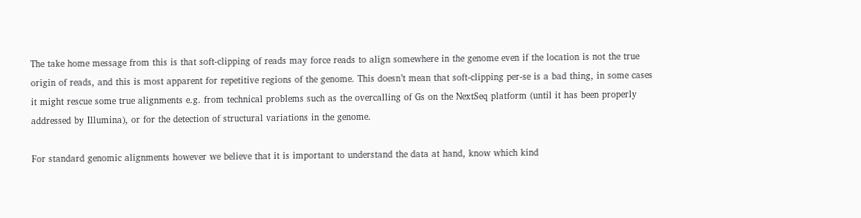The take home message from this is that soft-clipping of reads may force reads to align somewhere in the genome even if the location is not the true origin of reads, and this is most apparent for repetitive regions of the genome. This doesn’t mean that soft-clipping per-se is a bad thing, in some cases it might rescue some true alignments e.g. from technical problems such as the overcalling of Gs on the NextSeq platform (until it has been properly addressed by Illumina), or for the detection of structural variations in the genome.

For standard genomic alignments however we believe that it is important to understand the data at hand, know which kind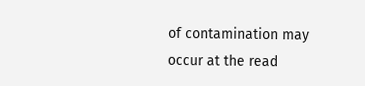of contamination may occur at the read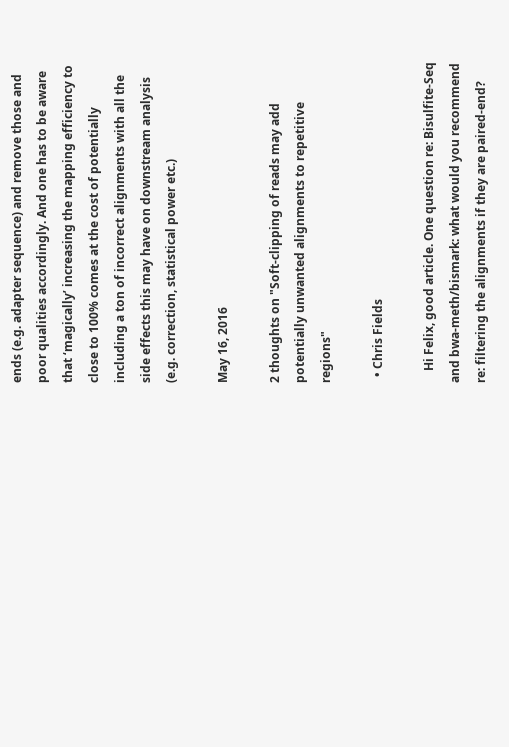ends (e.g. adapter sequence) and remove those and poor qualities accordingly. And one has to be aware that ‘magically’ increasing the mapping efficiency to close to 100% comes at the cost of potentially including a ton of incorrect alignments with all the side effects this may have on downstream analysis (e.g. correction, statistical power etc.)

May 16, 2016

2 thoughts on "Soft-clipping of reads may add potentially unwanted alignments to repetitive regions"

  • Chris Fields

    Hi Felix, good article. One question re: Bisulfite-Seq and bwa-meth/bismark: what would you recommend re: filtering the alignments if they are paired-end?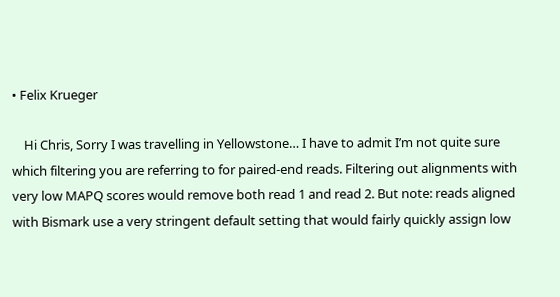• Felix Krueger

    Hi Chris, Sorry I was travelling in Yellowstone… I have to admit I’m not quite sure which filtering you are referring to for paired-end reads. Filtering out alignments with very low MAPQ scores would remove both read 1 and read 2. But note: reads aligned with Bismark use a very stringent default setting that would fairly quickly assign low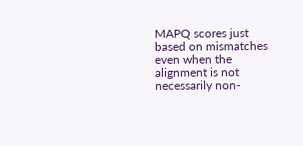MAPQ scores just based on mismatches even when the alignment is not necessarily non-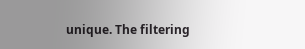unique. The filtering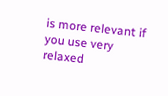is more relevant if you use very relaxed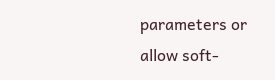parameters or allow soft-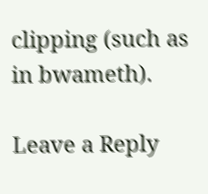clipping (such as in bwameth).

Leave a Reply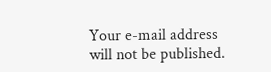Your e-mail address will not be published.